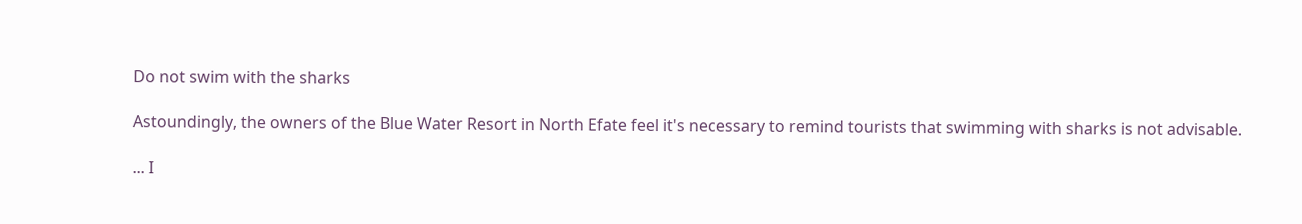Do not swim with the sharks

Astoundingly, the owners of the Blue Water Resort in North Efate feel it's necessary to remind tourists that swimming with sharks is not advisable.

... I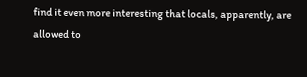find it even more interesting that locals, apparently, are allowed to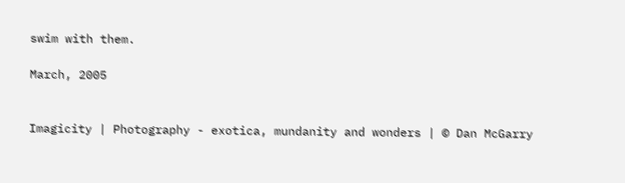swim with them.

March, 2005


Imagicity | Photography - exotica, mundanity and wonders | © Dan McGarry